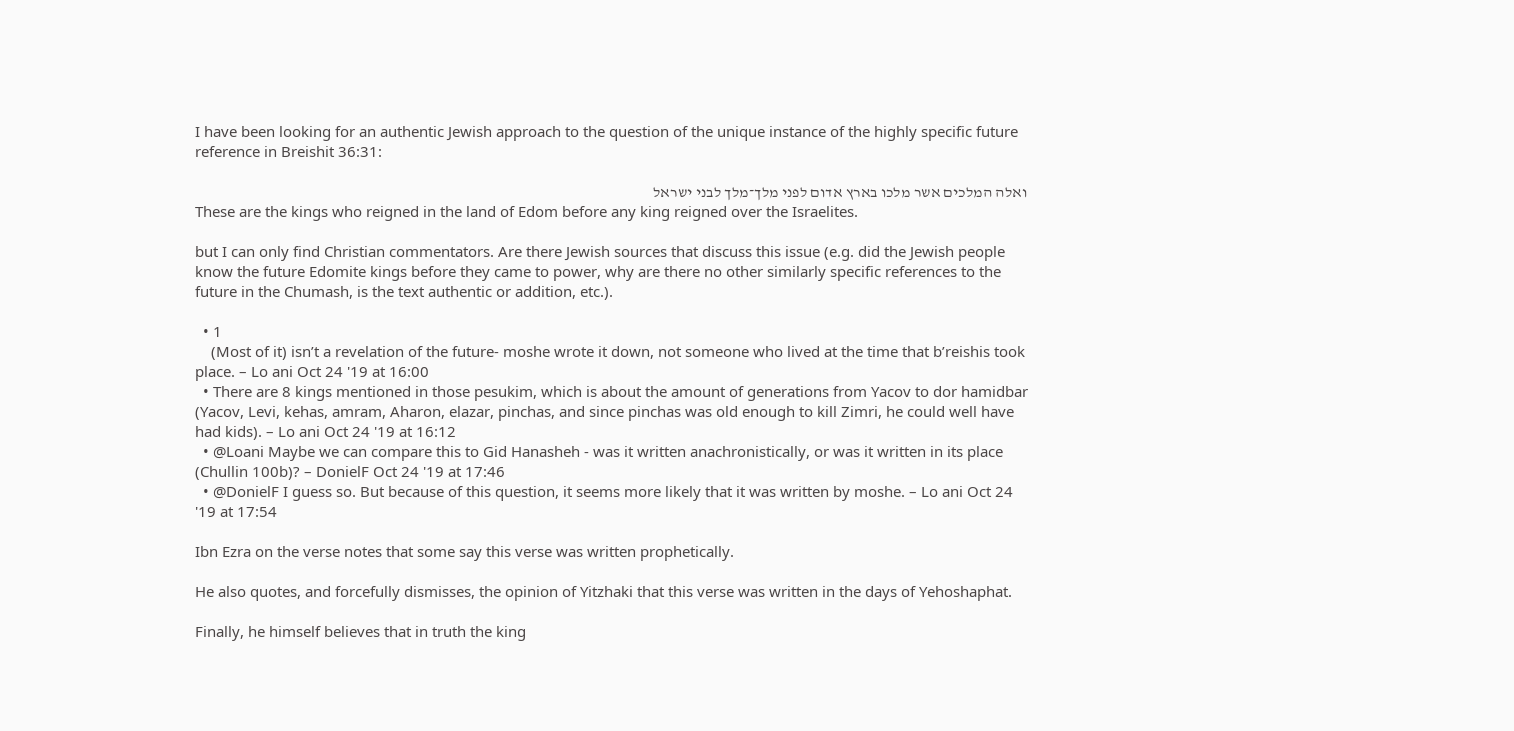I have been looking for an authentic Jewish approach to the question of the unique instance of the highly specific future reference in Breishit 36:31:

ואלה המלכים אשר מלכו בארץ אדום לפני מלך־מלך לבני ישראל
These are the kings who reigned in the land of Edom before any king reigned over the Israelites.

but I can only find Christian commentators. Are there Jewish sources that discuss this issue (e.g. did the Jewish people know the future Edomite kings before they came to power, why are there no other similarly specific references to the future in the Chumash, is the text authentic or addition, etc.).

  • 1
    (Most of it) isn’t a revelation of the future- moshe wrote it down, not someone who lived at the time that b’reishis took place. – Lo ani Oct 24 '19 at 16:00
  • There are 8 kings mentioned in those pesukim, which is about the amount of generations from Yacov to dor hamidbar (Yacov, Levi, kehas, amram, Aharon, elazar, pinchas, and since pinchas was old enough to kill Zimri, he could well have had kids). – Lo ani Oct 24 '19 at 16:12
  • @Loani Maybe we can compare this to Gid Hanasheh - was it written anachronistically, or was it written in its place (Chullin 100b)? – DonielF Oct 24 '19 at 17:46
  • @DonielF I guess so. But because of this question, it seems more likely that it was written by moshe. – Lo ani Oct 24 '19 at 17:54

Ibn Ezra on the verse notes that some say this verse was written prophetically.

He also quotes, and forcefully dismisses, the opinion of Yitzhaki that this verse was written in the days of Yehoshaphat.

Finally, he himself believes that in truth the king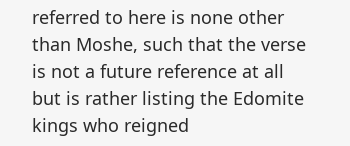referred to here is none other than Moshe, such that the verse is not a future reference at all but is rather listing the Edomite kings who reigned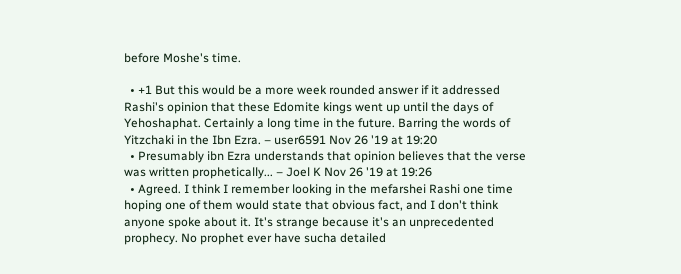before Moshe's time.

  • +1 But this would be a more week rounded answer if it addressed Rashi's opinion that these Edomite kings went up until the days of Yehoshaphat. Certainly a long time in the future. Barring the words of Yitzchaki in the Ibn Ezra. – user6591 Nov 26 '19 at 19:20
  • Presumably ibn Ezra understands that opinion believes that the verse was written prophetically... – Joel K Nov 26 '19 at 19:26
  • Agreed. I think I remember looking in the mefarshei Rashi one time hoping one of them would state that obvious fact, and I don't think anyone spoke about it. It's strange because it's an unprecedented prophecy. No prophet ever have sucha detailed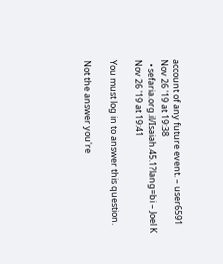account of any future event. – user6591 Nov 26 '19 at 19:38
  • sefaria.org.il/Isaiah.45.1?lang=bi – Joel K Nov 26 '19 at 19:41

You must log in to answer this question.

Not the answer you're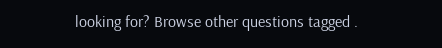looking for? Browse other questions tagged .